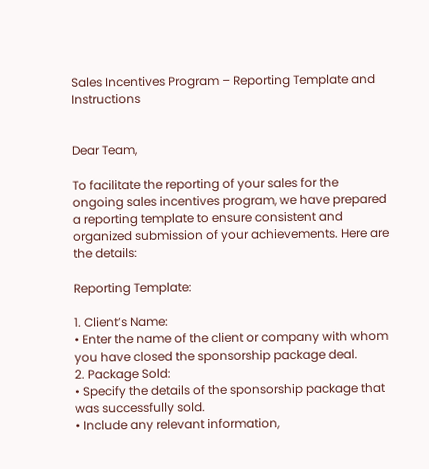Sales Incentives Program – Reporting Template and Instructions


Dear Team,

To facilitate the reporting of your sales for the ongoing sales incentives program, we have prepared a reporting template to ensure consistent and organized submission of your achievements. Here are the details:

Reporting Template:

1. Client’s Name:
• Enter the name of the client or company with whom you have closed the sponsorship package deal.
2. Package Sold:
• Specify the details of the sponsorship package that was successfully sold.
• Include any relevant information,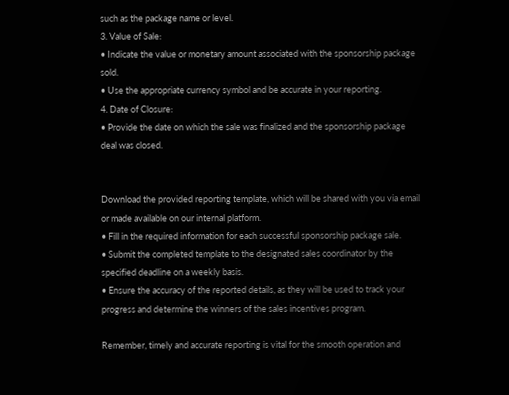such as the package name or level.
3. Value of Sale:
• Indicate the value or monetary amount associated with the sponsorship package sold.
• Use the appropriate currency symbol and be accurate in your reporting.
4. Date of Closure:
• Provide the date on which the sale was finalized and the sponsorship package deal was closed.


Download the provided reporting template, which will be shared with you via email or made available on our internal platform.
• Fill in the required information for each successful sponsorship package sale.
• Submit the completed template to the designated sales coordinator by the specified deadline on a weekly basis.
• Ensure the accuracy of the reported details, as they will be used to track your progress and determine the winners of the sales incentives program.

Remember, timely and accurate reporting is vital for the smooth operation and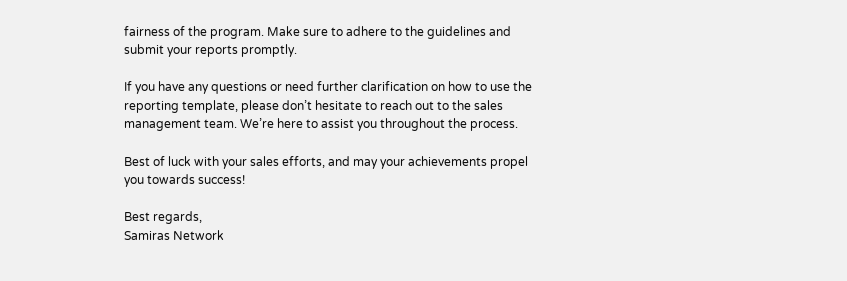fairness of the program. Make sure to adhere to the guidelines and submit your reports promptly.

If you have any questions or need further clarification on how to use the reporting template, please don’t hesitate to reach out to the sales management team. We’re here to assist you throughout the process.

Best of luck with your sales efforts, and may your achievements propel you towards success!

Best regards,
Samiras Network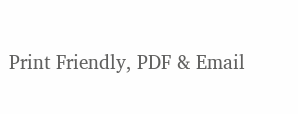Print Friendly, PDF & Email